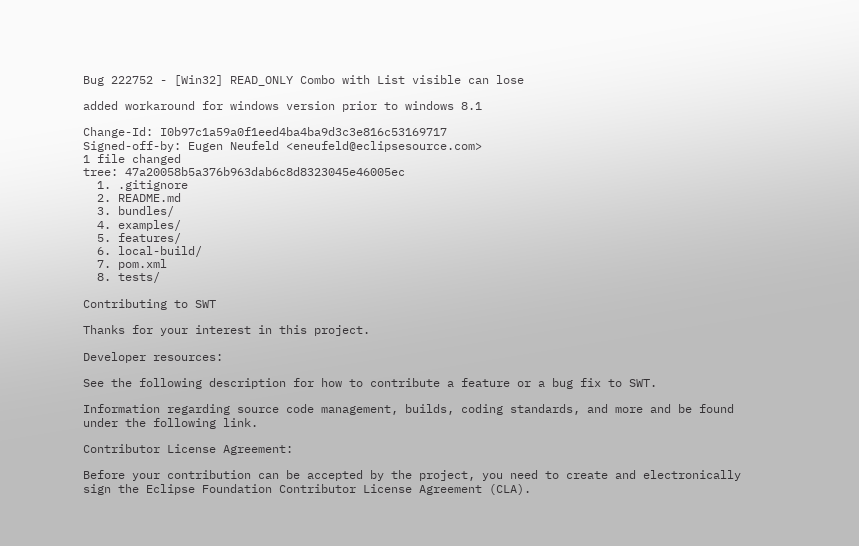Bug 222752 - [Win32] READ_ONLY Combo with List visible can lose

added workaround for windows version prior to windows 8.1

Change-Id: I0b97c1a59a0f1eed4ba4ba9d3c3e816c53169717
Signed-off-by: Eugen Neufeld <eneufeld@eclipsesource.com>
1 file changed
tree: 47a20058b5a376b963dab6c8d8323045e46005ec
  1. .gitignore
  2. README.md
  3. bundles/
  4. examples/
  5. features/
  6. local-build/
  7. pom.xml
  8. tests/

Contributing to SWT

Thanks for your interest in this project.

Developer resources:

See the following description for how to contribute a feature or a bug fix to SWT.

Information regarding source code management, builds, coding standards, and more and be found under the following link.

Contributor License Agreement:

Before your contribution can be accepted by the project, you need to create and electronically sign the Eclipse Foundation Contributor License Agreement (CLA).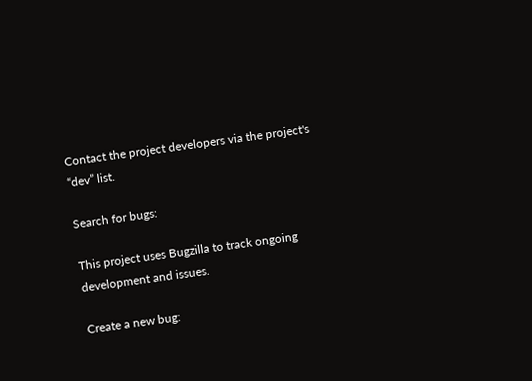Contact the project developers via the project's “dev” list.

Search for bugs:

This project uses Bugzilla to track ongoing development and issues.

Create a new bug: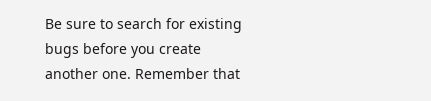Be sure to search for existing bugs before you create another one. Remember that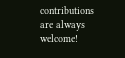contributions are always welcome!